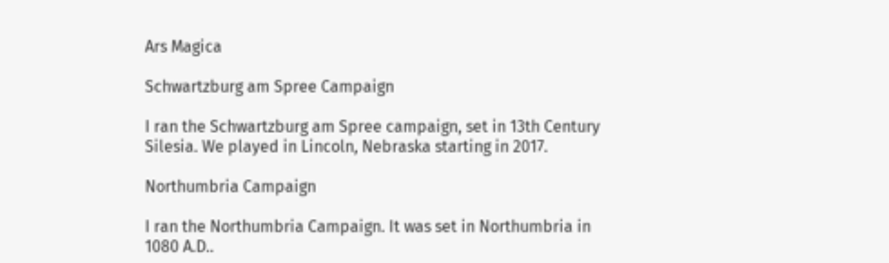Ars Magica

Schwartzburg am Spree Campaign

I ran the Schwartzburg am Spree campaign, set in 13th Century Silesia. We played in Lincoln, Nebraska starting in 2017.

Northumbria Campaign

I ran the Northumbria Campaign. It was set in Northumbria in 1080 A.D..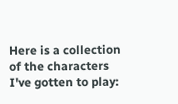Here is a collection of the characters I've gotten to play: